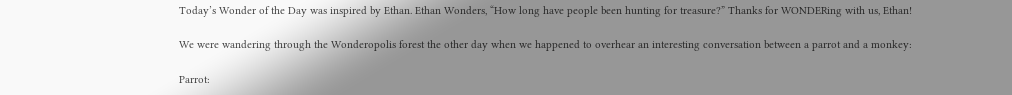Today’s Wonder of the Day was inspired by Ethan. Ethan Wonders, “How long have people been hunting for treasure?” Thanks for WONDERing with us, Ethan!

We were wandering through the Wonderopolis forest the other day when we happened to overhear an interesting conversation between a parrot and a monkey:

Parrot: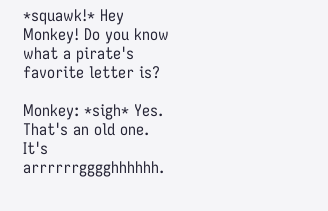*squawk!* Hey Monkey! Do you know what a pirate's favorite letter is?

Monkey: *sigh* Yes. That's an old one. It's arrrrrrgggghhhhhh.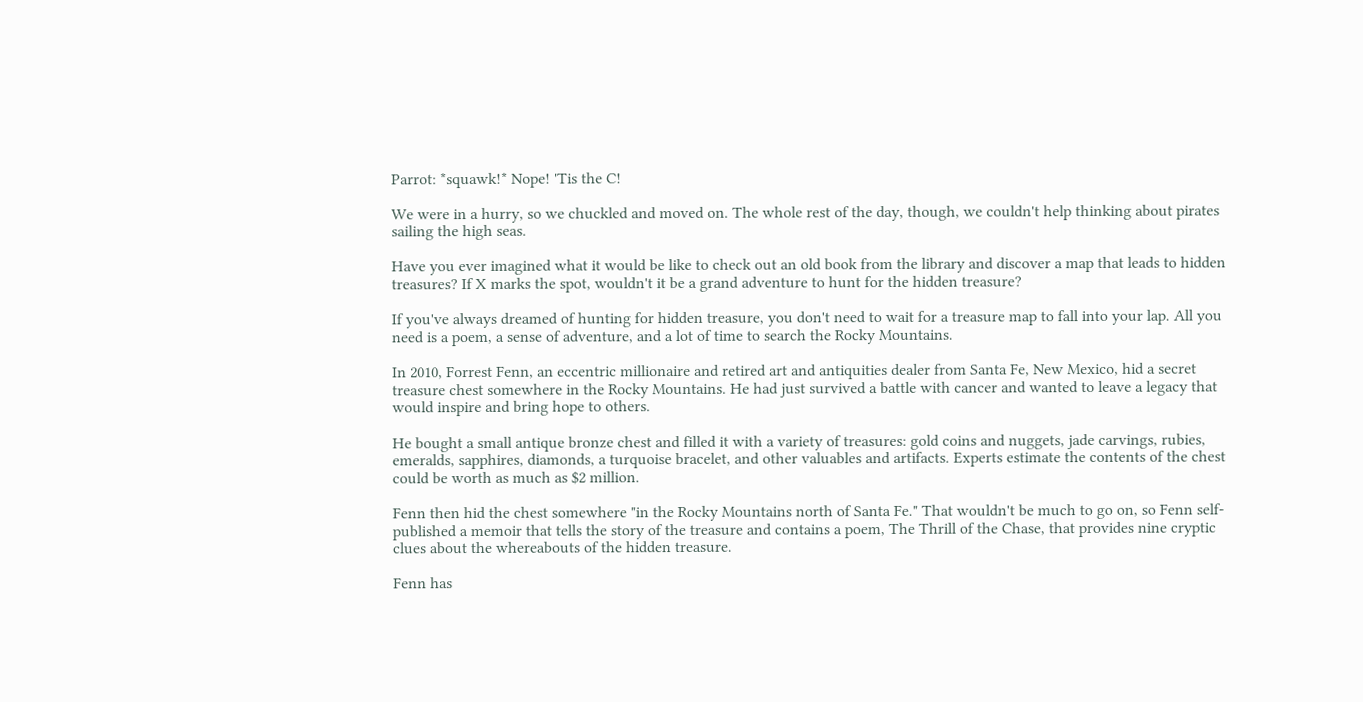Parrot: *squawk!* Nope! 'Tis the C!

We were in a hurry, so we chuckled and moved on. The whole rest of the day, though, we couldn't help thinking about pirates sailing the high seas.

Have you ever imagined what it would be like to check out an old book from the library and discover a map that leads to hidden treasures? If X marks the spot, wouldn't it be a grand adventure to hunt for the hidden treasure?

If you've always dreamed of hunting for hidden treasure, you don't need to wait for a treasure map to fall into your lap. All you need is a poem, a sense of adventure, and a lot of time to search the Rocky Mountains.

In 2010, Forrest Fenn, an eccentric millionaire and retired art and antiquities dealer from Santa Fe, New Mexico, hid a secret treasure chest somewhere in the Rocky Mountains. He had just survived a battle with cancer and wanted to leave a legacy that would inspire and bring hope to others.

He bought a small antique bronze chest and filled it with a variety of treasures: gold coins and nuggets, jade carvings, rubies, emeralds, sapphires, diamonds, a turquoise bracelet, and other valuables and artifacts. Experts estimate the contents of the chest could be worth as much as $2 million.

Fenn then hid the chest somewhere "in the Rocky Mountains north of Santa Fe." That wouldn't be much to go on, so Fenn self-published a memoir that tells the story of the treasure and contains a poem, The Thrill of the Chase, that provides nine cryptic clues about the whereabouts of the hidden treasure.

Fenn has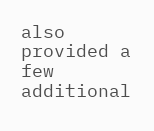also provided a few additional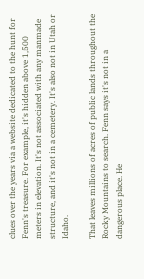clues over the years via a website dedicated to the hunt for Fenn's treasure. For example, it's hidden above 1,500 meters in elevation. It's not associated with any manmade structure, and it's not in a cemetery. It's also not in Utah or Idaho.

That leaves millions of acres of public lands throughout the Rocky Mountains to search. Fenn says it's not in a dangerous place. He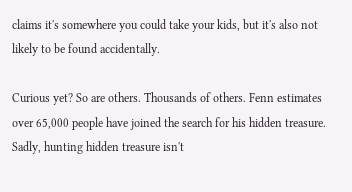claims it's somewhere you could take your kids, but it's also not likely to be found accidentally.

Curious yet? So are others. Thousands of others. Fenn estimates over 65,000 people have joined the search for his hidden treasure. Sadly, hunting hidden treasure isn't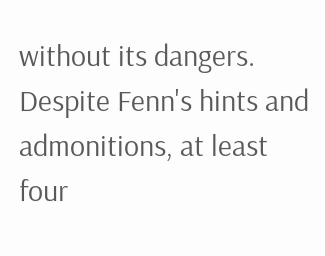without its dangers. Despite Fenn's hints and admonitions, at least four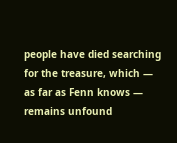people have died searching for the treasure, which — as far as Fenn knows — remains unfound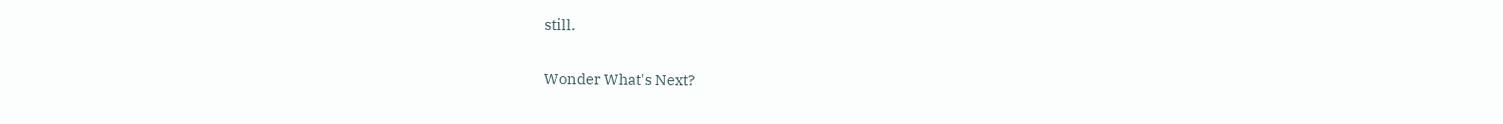still.

Wonder What's Next?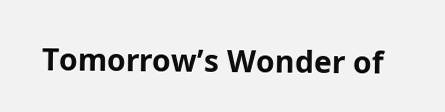Tomorrow’s Wonder of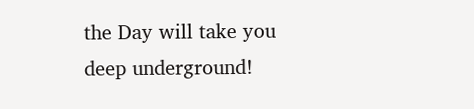the Day will take you deep underground!